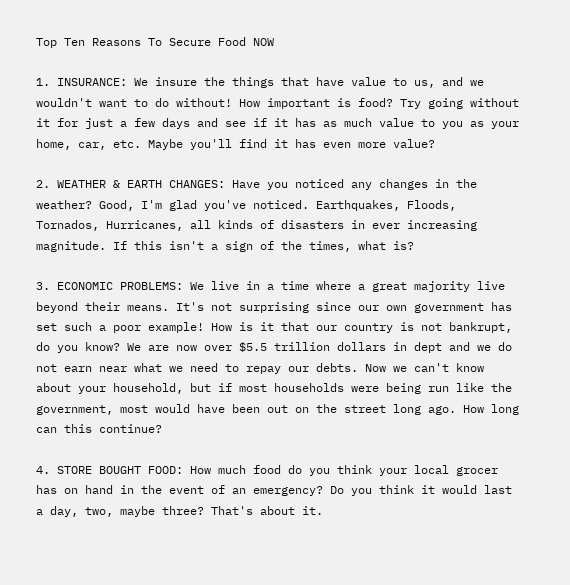Top Ten Reasons To Secure Food NOW

1. INSURANCE: We insure the things that have value to us, and we wouldn't want to do without! How important is food? Try going without it for just a few days and see if it has as much value to you as your home, car, etc. Maybe you'll find it has even more value?

2. WEATHER & EARTH CHANGES: Have you noticed any changes in the weather? Good, I'm glad you've noticed. Earthquakes, Floods, Tornados, Hurricanes, all kinds of disasters in ever increasing magnitude. If this isn't a sign of the times, what is?

3. ECONOMIC PROBLEMS: We live in a time where a great majority live beyond their means. It's not surprising since our own government has set such a poor example! How is it that our country is not bankrupt, do you know? We are now over $5.5 trillion dollars in dept and we do not earn near what we need to repay our debts. Now we can't know about your household, but if most households were being run like the government, most would have been out on the street long ago. How long can this continue?

4. STORE BOUGHT FOOD: How much food do you think your local grocer has on hand in the event of an emergency? Do you think it would last a day, two, maybe three? That's about it.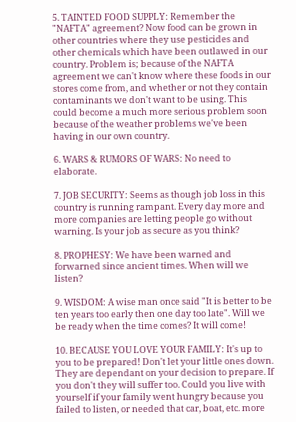5. TAINTED FOOD SUPPLY: Remember the "NAFTA" agreement? Now food can be grown in other countries where they use pesticides and other chemicals which have been outlawed in our country. Problem is; because of the NAFTA agreement we can't know where these foods in our stores come from, and whether or not they contain contaminants we don't want to be using. This could become a much more serious problem soon because of the weather problems we've been having in our own country.

6. WARS & RUMORS OF WARS: No need to elaborate.

7. JOB SECURITY: Seems as though job loss in this country is running rampant. Every day more and more companies are letting people go without warning. Is your job as secure as you think?

8. PROPHESY: We have been warned and forwarned since ancient times. When will we listen?

9. WISDOM: A wise man once said "It is better to be ten years too early then one day too late". Will we be ready when the time comes? It will come!

10. BECAUSE YOU LOVE YOUR FAMILY: It's up to you to be prepared! Don't let your little ones down. They are dependant on your decision to prepare. If you don't they will suffer too. Could you live with yourself if your family went hungry because you failed to listen, or needed that car, boat, etc. more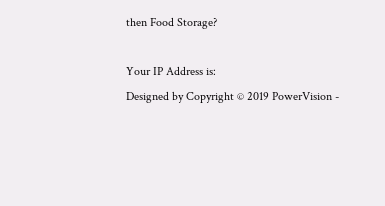then Food Storage?

Your IP Address is:
Designed by Copyright © 2019 PowerVision -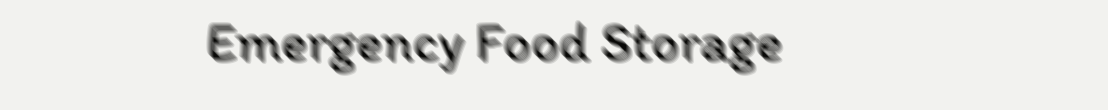Emergency Food Storage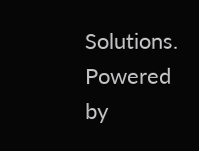Solutions. Powered by